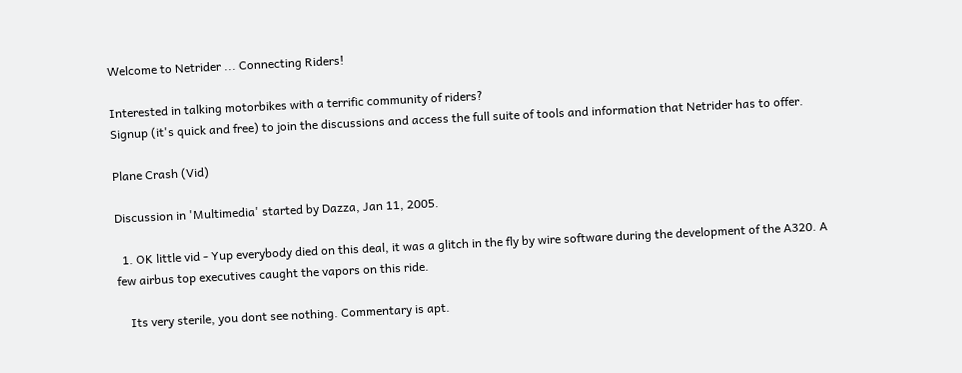Welcome to Netrider ... Connecting Riders!

Interested in talking motorbikes with a terrific community of riders?
Signup (it's quick and free) to join the discussions and access the full suite of tools and information that Netrider has to offer.

Plane Crash (Vid)

Discussion in 'Multimedia' started by Dazza, Jan 11, 2005.

  1. OK little vid - Yup everybody died on this deal, it was a glitch in the fly by wire software during the development of the A320. A few airbus top executives caught the vapors on this ride.

    Its very sterile, you dont see nothing. Commentary is apt.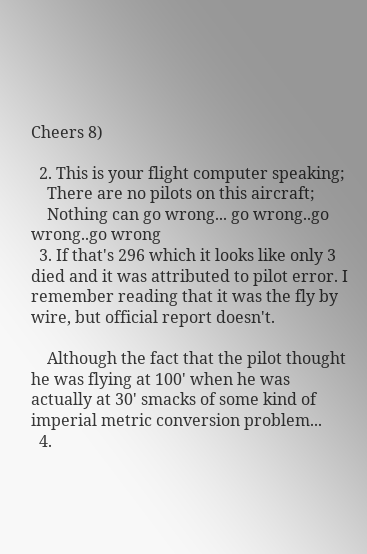Cheers 8)

  2. This is your flight computer speaking;
    There are no pilots on this aircraft;
    Nothing can go wrong... go wrong..go wrong..go wrong
  3. If that's 296 which it looks like only 3 died and it was attributed to pilot error. I remember reading that it was the fly by wire, but official report doesn't.

    Although the fact that the pilot thought he was flying at 100' when he was actually at 30' smacks of some kind of imperial metric conversion problem...
  4.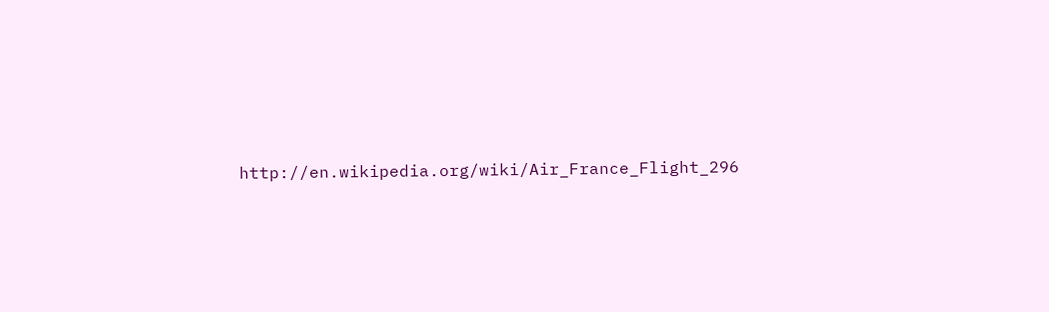http://en.wikipedia.org/wiki/Air_France_Flight_296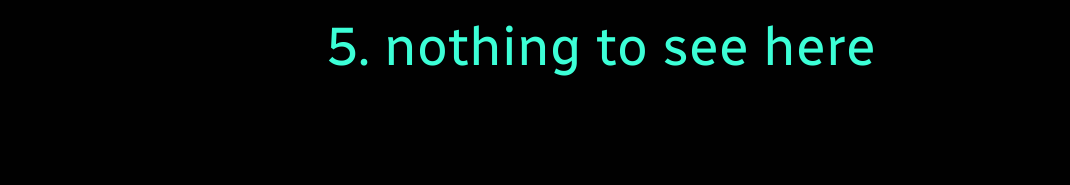5. nothing to see here